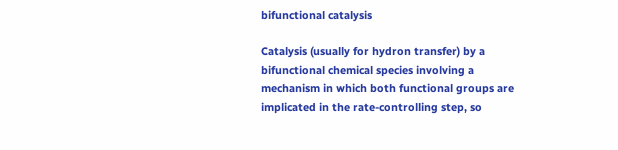bifunctional catalysis

Catalysis (usually for hydron transfer) by a bifunctional chemical species involving a mechanism in which both functional groups are implicated in the rate-controlling step, so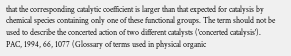that the corresponding catalytic coefficient is larger than that expected for catalysis by chemical species containing only one of these functional groups. The term should not be used to describe the concerted action of two different catalysts ('concerted catalysis').
PAC, 1994, 66, 1077 (Glossary of terms used in physical organic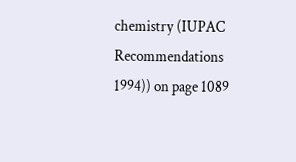chemistry (IUPAC Recommendations 1994)) on page 1089